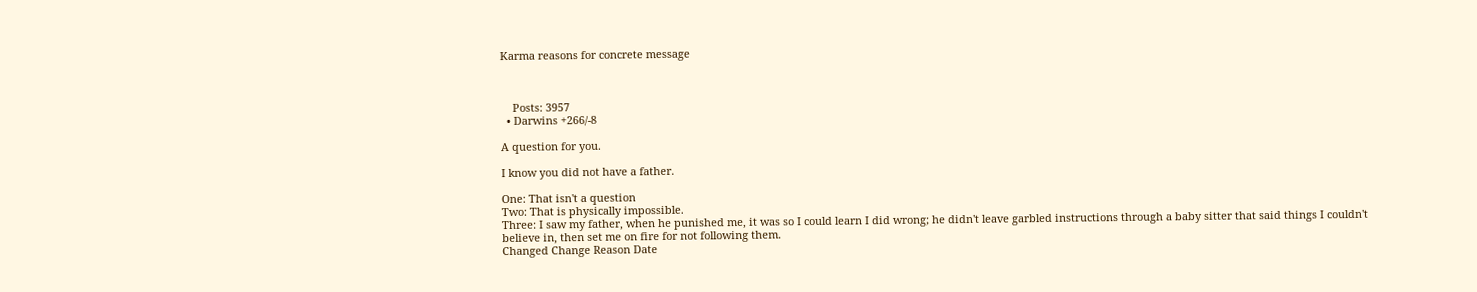Karma reasons for concrete message



    Posts: 3957
  • Darwins +266/-8

A question for you.

I know you did not have a father.

One: That isn't a question
Two: That is physically impossible.
Three: I saw my father, when he punished me, it was so I could learn I did wrong; he didn't leave garbled instructions through a baby sitter that said things I couldn't believe in, then set me on fire for not following them.
Changed Change Reason Date